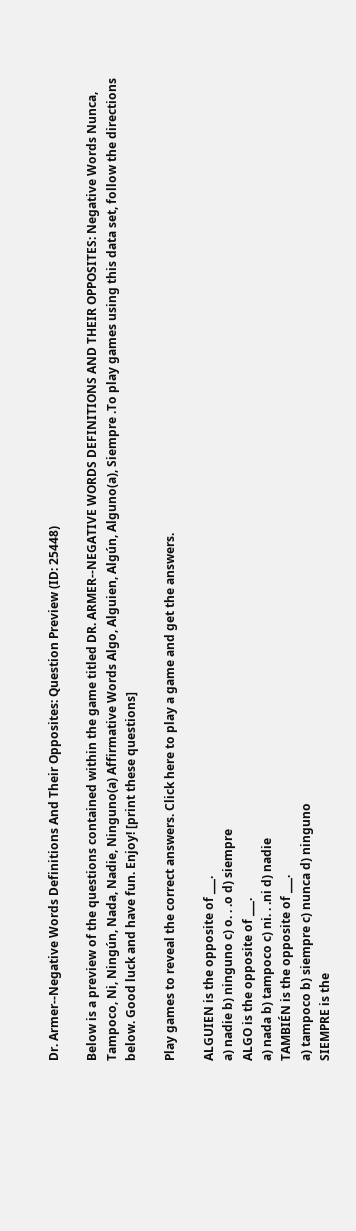Dr. Armer--Negative Words Definitions And Their Opposites: Question Preview (ID: 25448)

Below is a preview of the questions contained within the game titled DR. ARMER--NEGATIVE WORDS DEFINITIONS AND THEIR OPPOSITES: Negative Words Nunca, Tampoco, Ni, Ningún, Nada, Nadie, Ninguno(a) Affirmative Words Algo, Alguien, Algún, Alguno(a), Siempre .To play games using this data set, follow the directions below. Good luck and have fun. Enjoy! [print these questions]

Play games to reveal the correct answers. Click here to play a game and get the answers.

ALGUIEN is the opposite of ___.
a) nadie b) ninguno c) o. . .o d) siempre
ALGO is the opposite of ___.
a) nada b) tampoco c) ni. . .ni d) nadie
TAMBIÉN is the opposite of ___.
a) tampoco b) siempre c) nunca d) ninguno
SIEMPRE is the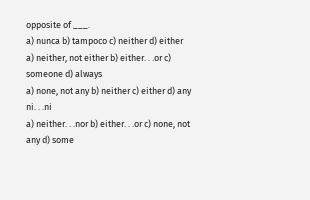opposite of ___.
a) nunca b) tampoco c) neither d) either
a) neither, not either b) either. . .or c) someone d) always
a) none, not any b) neither c) either d) any
ni. . .ni
a) neither. . .nor b) either. . .or c) none, not any d) some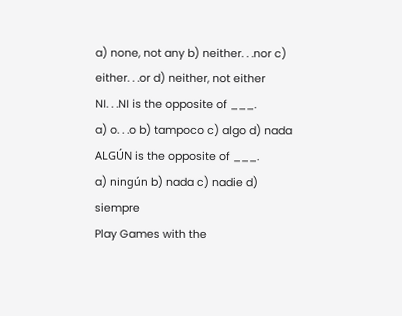a) none, not any b) neither. . .nor c) either. . .or d) neither, not either
NI. . .NI is the opposite of ___.
a) o. . .o b) tampoco c) algo d) nada
ALGÚN is the opposite of ___.
a) ningún b) nada c) nadie d) siempre
Play Games with the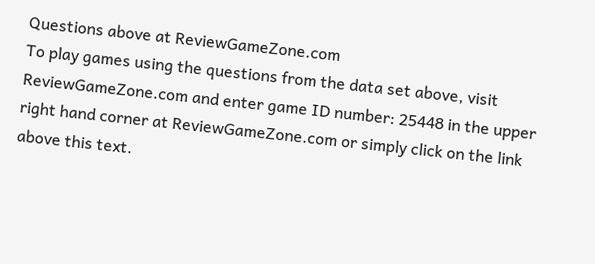Questions above at ReviewGameZone.com
To play games using the questions from the data set above, visit ReviewGameZone.com and enter game ID number: 25448 in the upper right hand corner at ReviewGameZone.com or simply click on the link above this text.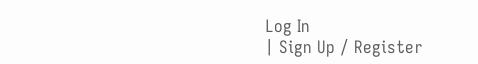Log In
| Sign Up / Register